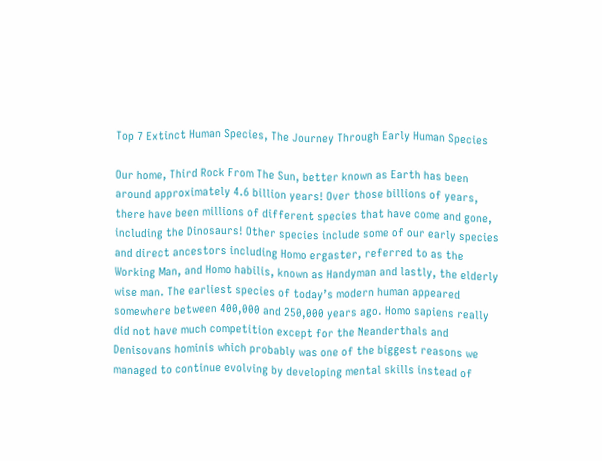Top 7 Extinct Human Species, The Journey Through Early Human Species

Our home, Third Rock From The Sun, better known as Earth has been around approximately 4.6 billion years! Over those billions of years, there have been millions of different species that have come and gone, including the Dinosaurs! Other species include some of our early species and direct ancestors including Homo ergaster, referred to as the Working Man, and Homo habilis, known as Handyman and lastly, the elderly wise man. The earliest species of today’s modern human appeared somewhere between 400,000 and 250,000 years ago. Homo sapiens really did not have much competition except for the Neanderthals and Denisovans hominis which probably was one of the biggest reasons we managed to continue evolving by developing mental skills instead of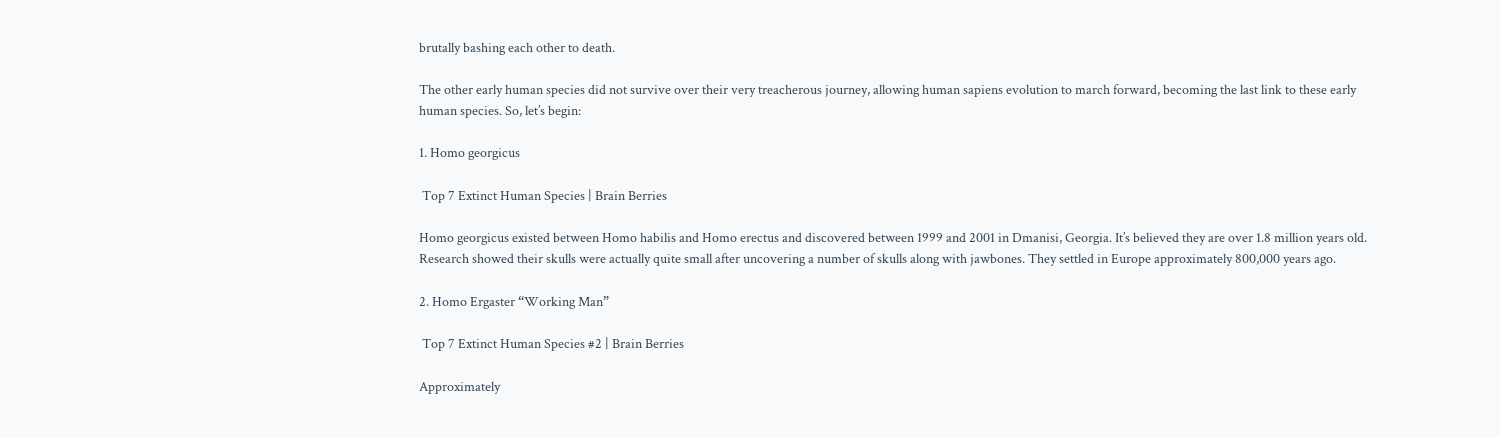brutally bashing each other to death.

The other early human species did not survive over their very treacherous journey, allowing human sapiens evolution to march forward, becoming the last link to these early human species. So, let’s begin:

1. Homo georgicus

 Top 7 Extinct Human Species | Brain Berries

Homo georgicus existed between Homo habilis and Homo erectus and discovered between 1999 and 2001 in Dmanisi, Georgia. It’s believed they are over 1.8 million years old. Research showed their skulls were actually quite small after uncovering a number of skulls along with jawbones. They settled in Europe approximately 800,000 years ago.

2. Homo Ergaster “Working Man”

 Top 7 Extinct Human Species #2 | Brain Berries

Approximately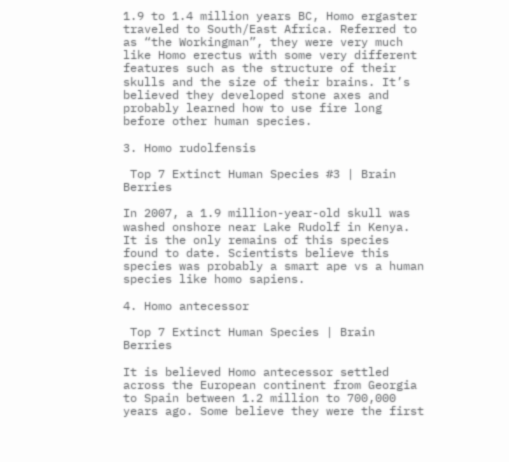1.9 to 1.4 million years BC, Homo ergaster traveled to South/East Africa. Referred to as “the Workingman”, they were very much like Homo erectus with some very different features such as the structure of their skulls and the size of their brains. It’s believed they developed stone axes and probably learned how to use fire long before other human species.

3. Homo rudolfensis

 Top 7 Extinct Human Species #3 | Brain Berries

In 2007, a 1.9 million-year-old skull was washed onshore near Lake Rudolf in Kenya. It is the only remains of this species found to date. Scientists believe this species was probably a smart ape vs a human species like homo sapiens.

4. Homo antecessor

 Top 7 Extinct Human Species | Brain Berries

It is believed Homo antecessor settled across the European continent from Georgia to Spain between 1.2 million to 700,000 years ago. Some believe they were the first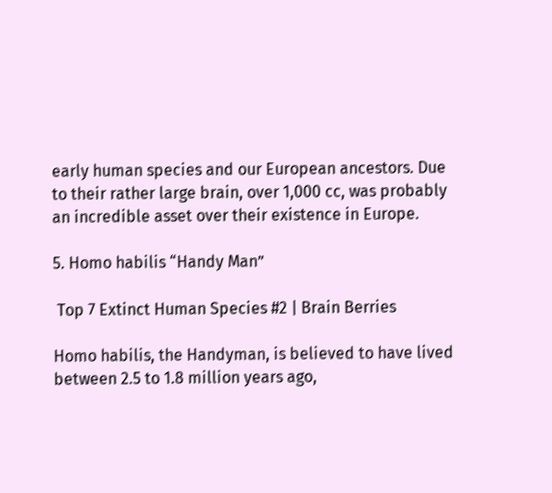early human species and our European ancestors. Due to their rather large brain, over 1,000 cc, was probably an incredible asset over their existence in Europe.

5. Homo habilis “Handy Man”

 Top 7 Extinct Human Species #2 | Brain Berries

Homo habilis, the Handyman, is believed to have lived between 2.5 to 1.8 million years ago,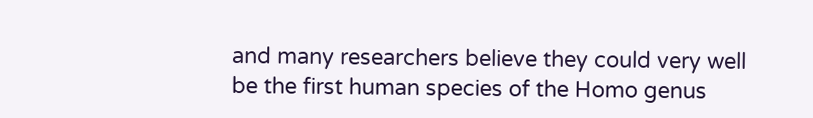and many researchers believe they could very well be the first human species of the Homo genus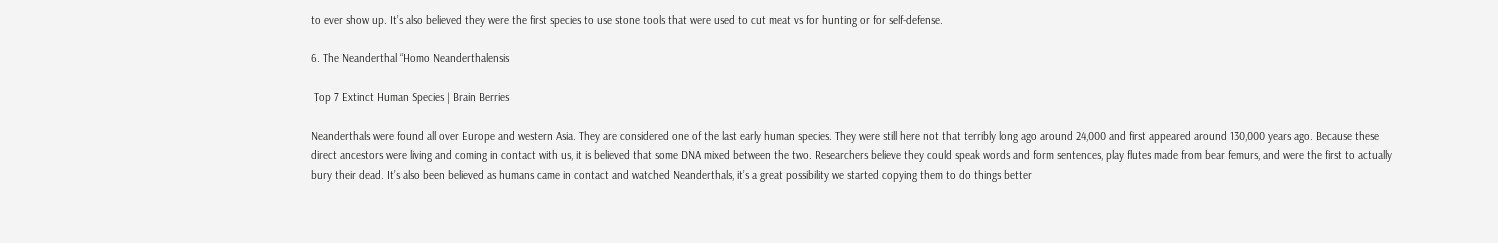to ever show up. It’s also believed they were the first species to use stone tools that were used to cut meat vs for hunting or for self-defense.

6. The Neanderthal “Homo Neanderthalensis

 Top 7 Extinct Human Species | Brain Berries

Neanderthals were found all over Europe and western Asia. They are considered one of the last early human species. They were still here not that terribly long ago around 24,000 and first appeared around 130,000 years ago. Because these direct ancestors were living and coming in contact with us, it is believed that some DNA mixed between the two. Researchers believe they could speak words and form sentences, play flutes made from bear femurs, and were the first to actually bury their dead. It’s also been believed as humans came in contact and watched Neanderthals, it’s a great possibility we started copying them to do things better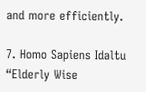and more efficiently.

7. Homo Sapiens Idaltu “Elderly Wise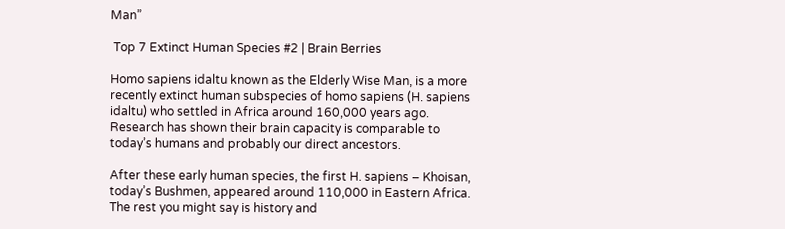Man”

 Top 7 Extinct Human Species #2 | Brain Berries

Homo sapiens idaltu known as the Elderly Wise Man, is a more recently extinct human subspecies of homo sapiens (H. sapiens idaltu) who settled in Africa around 160,000 years ago. Research has shown their brain capacity is comparable to today’s humans and probably our direct ancestors.

After these early human species, the first H. sapiens – Khoisan, today’s Bushmen, appeared around 110,000 in Eastern Africa. The rest you might say is history and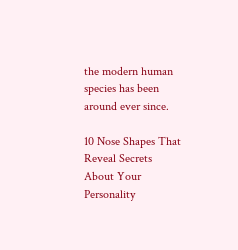the modern human species has been around ever since.

10 Nose Shapes That Reveal Secrets About Your Personality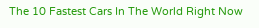The 10 Fastest Cars In The World Right Now